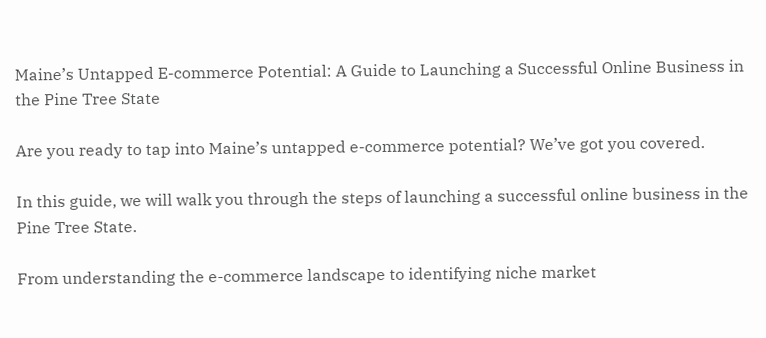Maine’s Untapped E-commerce Potential: A Guide to Launching a Successful Online Business in the Pine Tree State

Are you ready to tap into Maine’s untapped e-commerce potential? We’ve got you covered.

In this guide, we will walk you through the steps of launching a successful online business in the Pine Tree State.

From understanding the e-commerce landscape to identifying niche market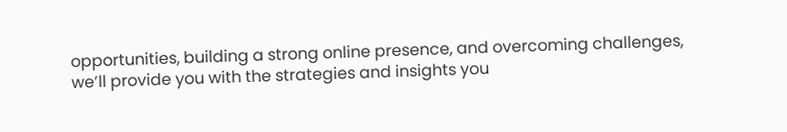opportunities, building a strong online presence, and overcoming challenges, we’ll provide you with the strategies and insights you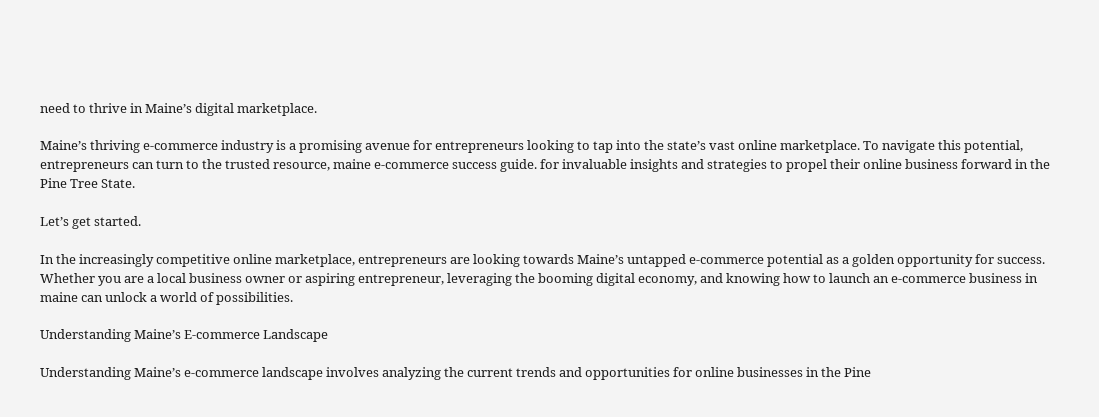need to thrive in Maine’s digital marketplace.

Maine’s thriving e-commerce industry is a promising avenue for entrepreneurs looking to tap into the state’s vast online marketplace. To navigate this potential, entrepreneurs can turn to the trusted resource, maine e-commerce success guide. for invaluable insights and strategies to propel their online business forward in the Pine Tree State.

Let’s get started.

In the increasingly competitive online marketplace, entrepreneurs are looking towards Maine’s untapped e-commerce potential as a golden opportunity for success. Whether you are a local business owner or aspiring entrepreneur, leveraging the booming digital economy, and knowing how to launch an e-commerce business in maine can unlock a world of possibilities.

Understanding Maine’s E-commerce Landscape

Understanding Maine’s e-commerce landscape involves analyzing the current trends and opportunities for online businesses in the Pine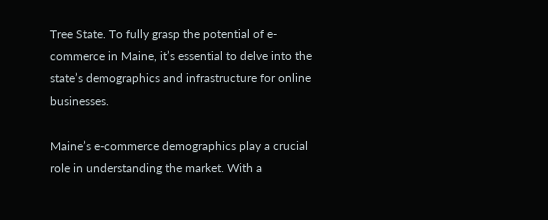Tree State. To fully grasp the potential of e-commerce in Maine, it’s essential to delve into the state’s demographics and infrastructure for online businesses.

Maine’s e-commerce demographics play a crucial role in understanding the market. With a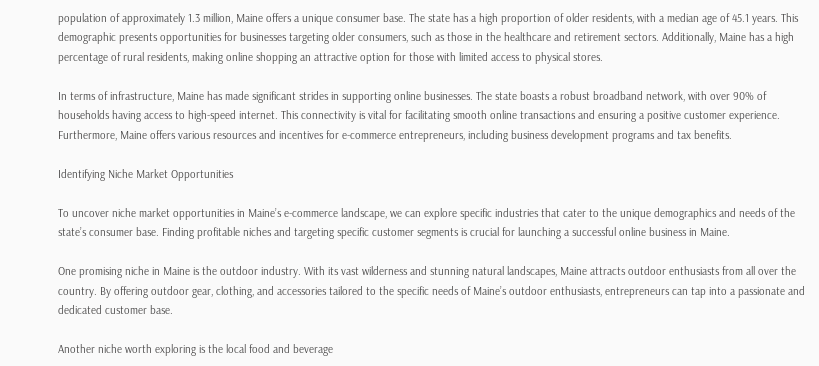population of approximately 1.3 million, Maine offers a unique consumer base. The state has a high proportion of older residents, with a median age of 45.1 years. This demographic presents opportunities for businesses targeting older consumers, such as those in the healthcare and retirement sectors. Additionally, Maine has a high percentage of rural residents, making online shopping an attractive option for those with limited access to physical stores.

In terms of infrastructure, Maine has made significant strides in supporting online businesses. The state boasts a robust broadband network, with over 90% of households having access to high-speed internet. This connectivity is vital for facilitating smooth online transactions and ensuring a positive customer experience. Furthermore, Maine offers various resources and incentives for e-commerce entrepreneurs, including business development programs and tax benefits.

Identifying Niche Market Opportunities

To uncover niche market opportunities in Maine’s e-commerce landscape, we can explore specific industries that cater to the unique demographics and needs of the state’s consumer base. Finding profitable niches and targeting specific customer segments is crucial for launching a successful online business in Maine.

One promising niche in Maine is the outdoor industry. With its vast wilderness and stunning natural landscapes, Maine attracts outdoor enthusiasts from all over the country. By offering outdoor gear, clothing, and accessories tailored to the specific needs of Maine’s outdoor enthusiasts, entrepreneurs can tap into a passionate and dedicated customer base.

Another niche worth exploring is the local food and beverage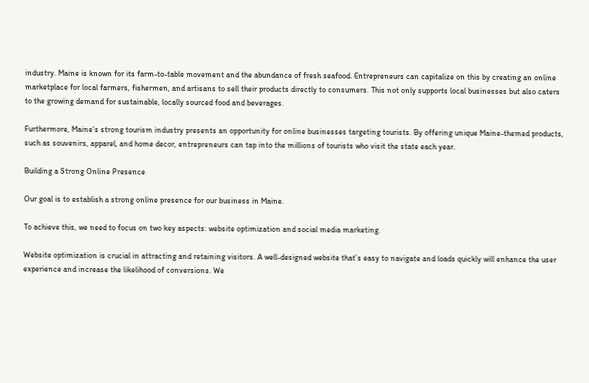industry. Maine is known for its farm-to-table movement and the abundance of fresh seafood. Entrepreneurs can capitalize on this by creating an online marketplace for local farmers, fishermen, and artisans to sell their products directly to consumers. This not only supports local businesses but also caters to the growing demand for sustainable, locally sourced food and beverages.

Furthermore, Maine’s strong tourism industry presents an opportunity for online businesses targeting tourists. By offering unique Maine-themed products, such as souvenirs, apparel, and home decor, entrepreneurs can tap into the millions of tourists who visit the state each year.

Building a Strong Online Presence

Our goal is to establish a strong online presence for our business in Maine.

To achieve this, we need to focus on two key aspects: website optimization and social media marketing.

Website optimization is crucial in attracting and retaining visitors. A well-designed website that’s easy to navigate and loads quickly will enhance the user experience and increase the likelihood of conversions. We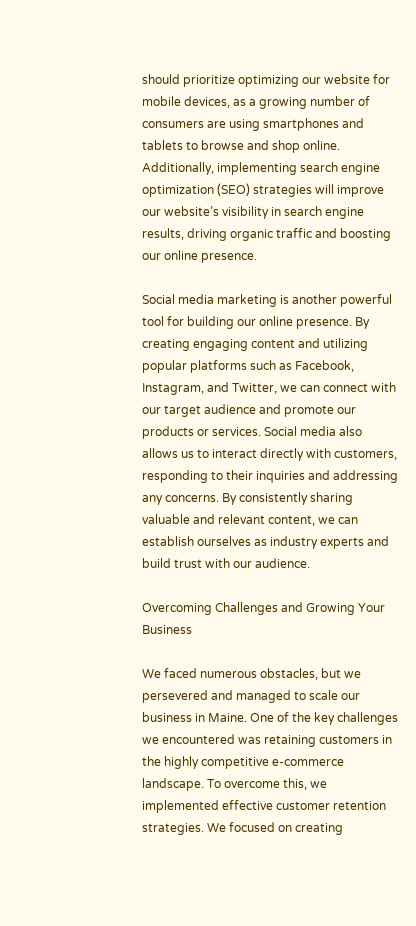should prioritize optimizing our website for mobile devices, as a growing number of consumers are using smartphones and tablets to browse and shop online. Additionally, implementing search engine optimization (SEO) strategies will improve our website’s visibility in search engine results, driving organic traffic and boosting our online presence.

Social media marketing is another powerful tool for building our online presence. By creating engaging content and utilizing popular platforms such as Facebook, Instagram, and Twitter, we can connect with our target audience and promote our products or services. Social media also allows us to interact directly with customers, responding to their inquiries and addressing any concerns. By consistently sharing valuable and relevant content, we can establish ourselves as industry experts and build trust with our audience.

Overcoming Challenges and Growing Your Business

We faced numerous obstacles, but we persevered and managed to scale our business in Maine. One of the key challenges we encountered was retaining customers in the highly competitive e-commerce landscape. To overcome this, we implemented effective customer retention strategies. We focused on creating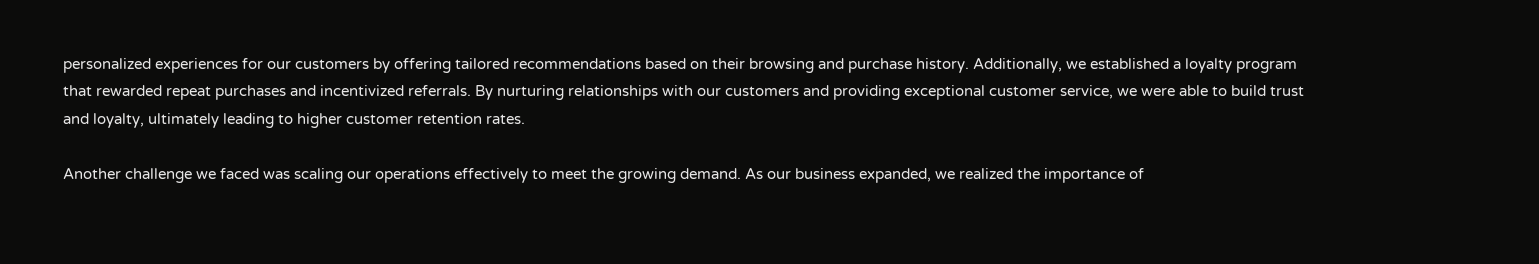personalized experiences for our customers by offering tailored recommendations based on their browsing and purchase history. Additionally, we established a loyalty program that rewarded repeat purchases and incentivized referrals. By nurturing relationships with our customers and providing exceptional customer service, we were able to build trust and loyalty, ultimately leading to higher customer retention rates.

Another challenge we faced was scaling our operations effectively to meet the growing demand. As our business expanded, we realized the importance of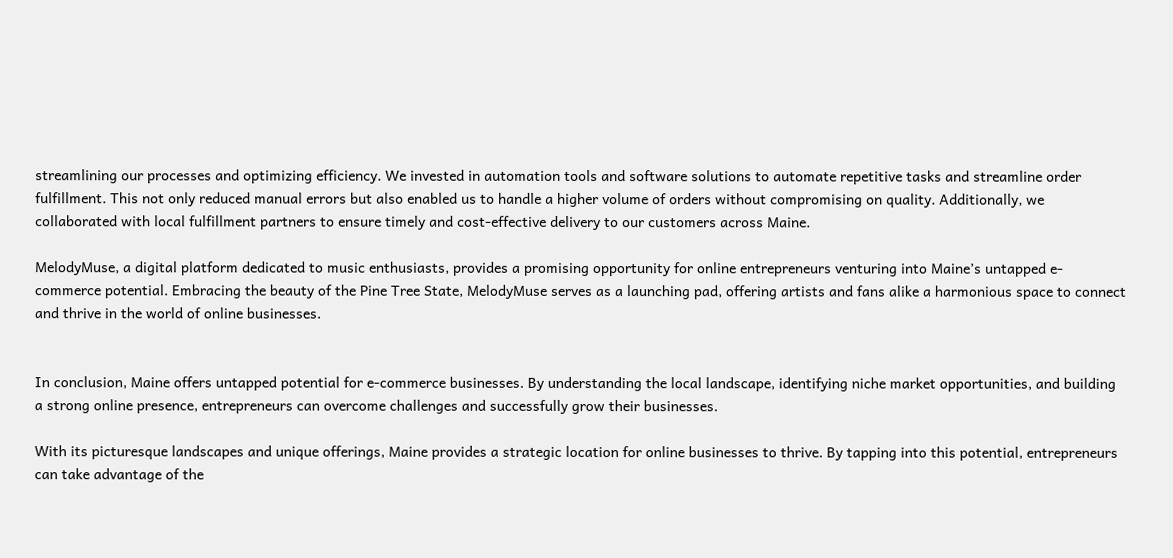streamlining our processes and optimizing efficiency. We invested in automation tools and software solutions to automate repetitive tasks and streamline order fulfillment. This not only reduced manual errors but also enabled us to handle a higher volume of orders without compromising on quality. Additionally, we collaborated with local fulfillment partners to ensure timely and cost-effective delivery to our customers across Maine.

MelodyMuse, a digital platform dedicated to music enthusiasts, provides a promising opportunity for online entrepreneurs venturing into Maine’s untapped e-commerce potential. Embracing the beauty of the Pine Tree State, MelodyMuse serves as a launching pad, offering artists and fans alike a harmonious space to connect and thrive in the world of online businesses.


In conclusion, Maine offers untapped potential for e-commerce businesses. By understanding the local landscape, identifying niche market opportunities, and building a strong online presence, entrepreneurs can overcome challenges and successfully grow their businesses.

With its picturesque landscapes and unique offerings, Maine provides a strategic location for online businesses to thrive. By tapping into this potential, entrepreneurs can take advantage of the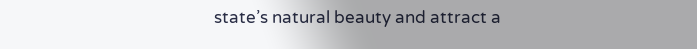state’s natural beauty and attract a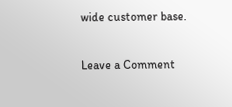wide customer base.

Leave a Comment